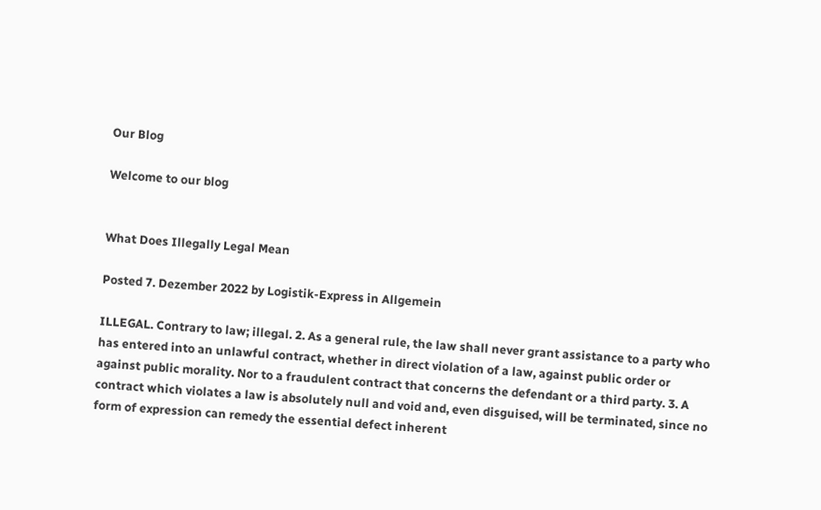Our Blog

Welcome to our blog


What Does Illegally Legal Mean

Posted 7. Dezember 2022 by Logistik-Express in Allgemein

ILLEGAL. Contrary to law; illegal. 2. As a general rule, the law shall never grant assistance to a party who has entered into an unlawful contract, whether in direct violation of a law, against public order or against public morality. Nor to a fraudulent contract that concerns the defendant or a third party. 3. A contract which violates a law is absolutely null and void and, even disguised, will be terminated, since no form of expression can remedy the essential defect inherent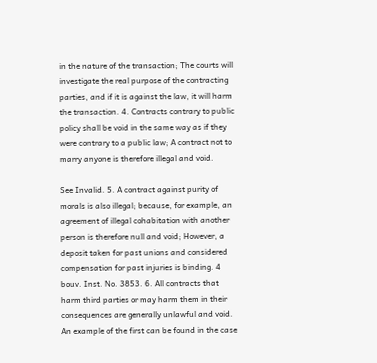in the nature of the transaction; The courts will investigate the real purpose of the contracting parties, and if it is against the law, it will harm the transaction. 4. Contracts contrary to public policy shall be void in the same way as if they were contrary to a public law; A contract not to marry anyone is therefore illegal and void.

See Invalid. 5. A contract against purity of morals is also illegal; because, for example, an agreement of illegal cohabitation with another person is therefore null and void; However, a deposit taken for past unions and considered compensation for past injuries is binding. 4 bouv. Inst. No. 3853. 6. All contracts that harm third parties or may harm them in their consequences are generally unlawful and void. An example of the first can be found in the case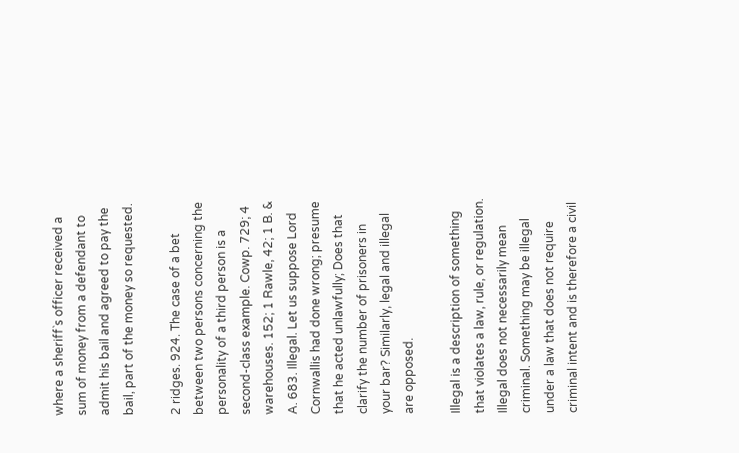where a sheriff`s officer received a sum of money from a defendant to admit his bail and agreed to pay the bail, part of the money so requested.

2 ridges. 924. The case of a bet between two persons concerning the personality of a third person is a second-class example. Cowp. 729; 4 warehouses. 152; 1 Rawle, 42; 1 B. & A. 683. Illegal. Let us suppose Lord Cornwallis had done wrong; presume that he acted unlawfully; Does that clarify the number of prisoners in your bar? Similarly, legal and illegal are opposed.

Illegal is a description of something that violates a law, rule, or regulation. Illegal does not necessarily mean criminal. Something may be illegal under a law that does not require criminal intent and is therefore a civil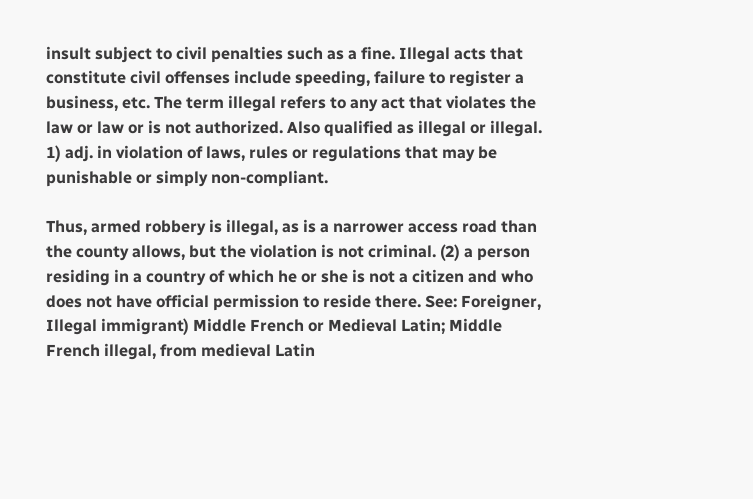insult subject to civil penalties such as a fine. Illegal acts that constitute civil offenses include speeding, failure to register a business, etc. The term illegal refers to any act that violates the law or law or is not authorized. Also qualified as illegal or illegal. 1) adj. in violation of laws, rules or regulations that may be punishable or simply non-compliant.

Thus, armed robbery is illegal, as is a narrower access road than the county allows, but the violation is not criminal. (2) a person residing in a country of which he or she is not a citizen and who does not have official permission to reside there. See: Foreigner, Illegal immigrant) Middle French or Medieval Latin; Middle French illegal, from medieval Latin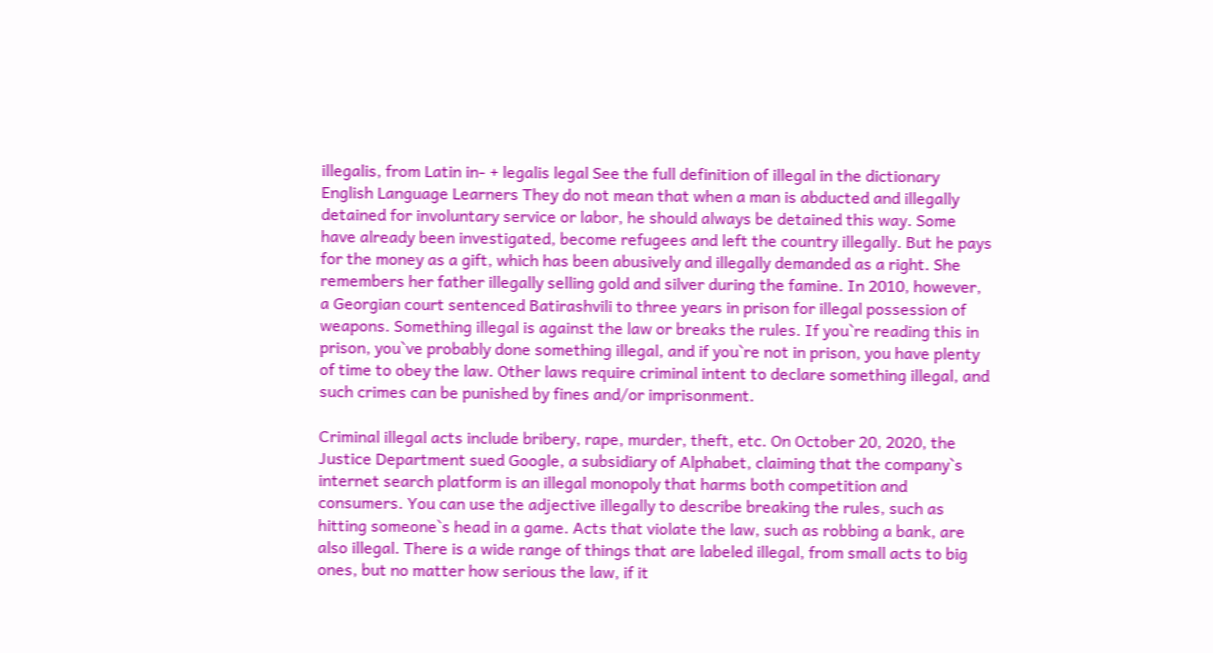illegalis, from Latin in- + legalis legal See the full definition of illegal in the dictionary English Language Learners They do not mean that when a man is abducted and illegally detained for involuntary service or labor, he should always be detained this way. Some have already been investigated, become refugees and left the country illegally. But he pays for the money as a gift, which has been abusively and illegally demanded as a right. She remembers her father illegally selling gold and silver during the famine. In 2010, however, a Georgian court sentenced Batirashvili to three years in prison for illegal possession of weapons. Something illegal is against the law or breaks the rules. If you`re reading this in prison, you`ve probably done something illegal, and if you`re not in prison, you have plenty of time to obey the law. Other laws require criminal intent to declare something illegal, and such crimes can be punished by fines and/or imprisonment.

Criminal illegal acts include bribery, rape, murder, theft, etc. On October 20, 2020, the Justice Department sued Google, a subsidiary of Alphabet, claiming that the company`s internet search platform is an illegal monopoly that harms both competition and consumers. You can use the adjective illegally to describe breaking the rules, such as hitting someone`s head in a game. Acts that violate the law, such as robbing a bank, are also illegal. There is a wide range of things that are labeled illegal, from small acts to big ones, but no matter how serious the law, if it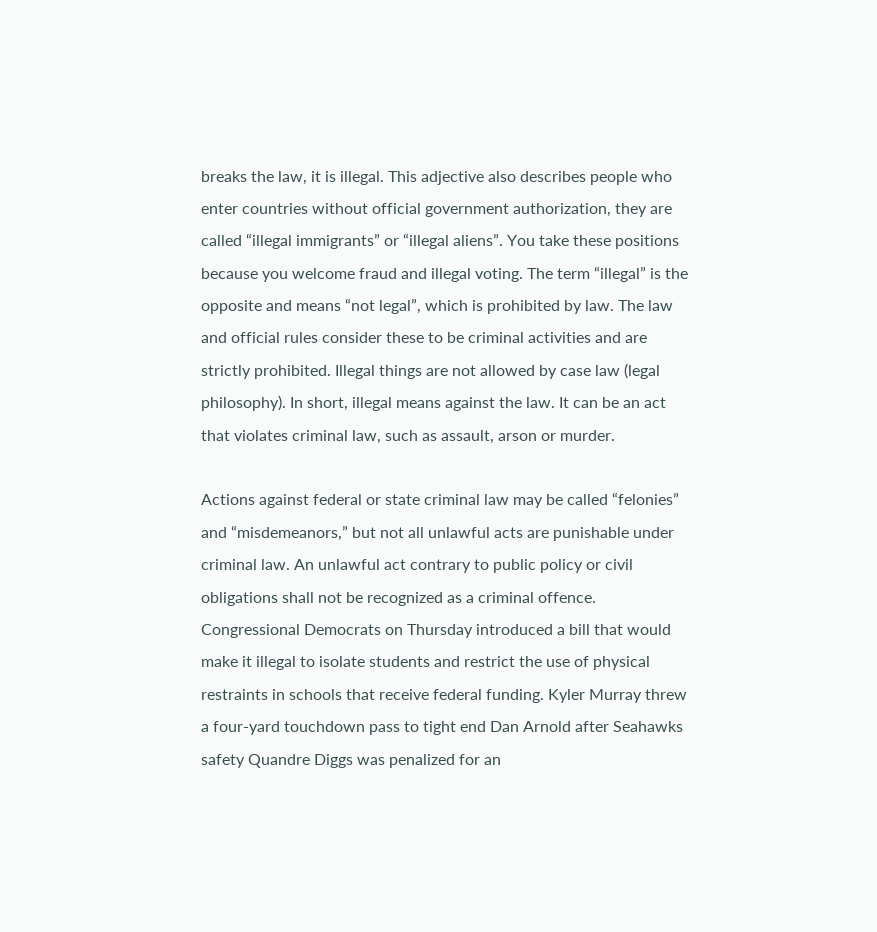breaks the law, it is illegal. This adjective also describes people who enter countries without official government authorization, they are called “illegal immigrants” or “illegal aliens”. You take these positions because you welcome fraud and illegal voting. The term “illegal” is the opposite and means “not legal”, which is prohibited by law. The law and official rules consider these to be criminal activities and are strictly prohibited. Illegal things are not allowed by case law (legal philosophy). In short, illegal means against the law. It can be an act that violates criminal law, such as assault, arson or murder.

Actions against federal or state criminal law may be called “felonies” and “misdemeanors,” but not all unlawful acts are punishable under criminal law. An unlawful act contrary to public policy or civil obligations shall not be recognized as a criminal offence. Congressional Democrats on Thursday introduced a bill that would make it illegal to isolate students and restrict the use of physical restraints in schools that receive federal funding. Kyler Murray threw a four-yard touchdown pass to tight end Dan Arnold after Seahawks safety Quandre Diggs was penalized for an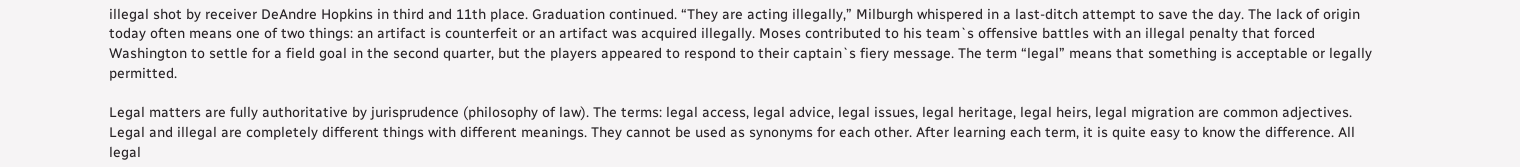illegal shot by receiver DeAndre Hopkins in third and 11th place. Graduation continued. “They are acting illegally,” Milburgh whispered in a last-ditch attempt to save the day. The lack of origin today often means one of two things: an artifact is counterfeit or an artifact was acquired illegally. Moses contributed to his team`s offensive battles with an illegal penalty that forced Washington to settle for a field goal in the second quarter, but the players appeared to respond to their captain`s fiery message. The term “legal” means that something is acceptable or legally permitted.

Legal matters are fully authoritative by jurisprudence (philosophy of law). The terms: legal access, legal advice, legal issues, legal heritage, legal heirs, legal migration are common adjectives. Legal and illegal are completely different things with different meanings. They cannot be used as synonyms for each other. After learning each term, it is quite easy to know the difference. All legal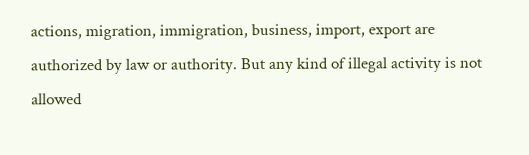actions, migration, immigration, business, import, export are authorized by law or authority. But any kind of illegal activity is not allowed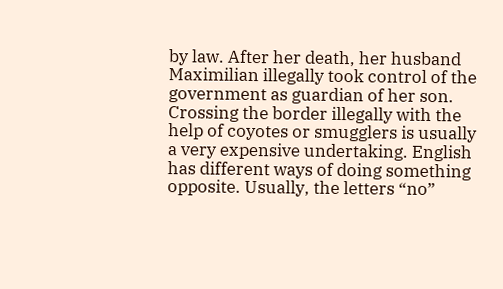by law. After her death, her husband Maximilian illegally took control of the government as guardian of her son. Crossing the border illegally with the help of coyotes or smugglers is usually a very expensive undertaking. English has different ways of doing something opposite. Usually, the letters “no”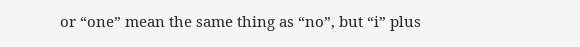or “one” mean the same thing as “no”, but “i” plus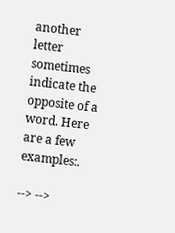another letter sometimes indicate the opposite of a word. Here are a few examples:.

--> -->